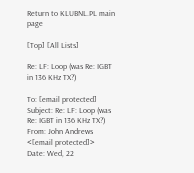Return to KLUBNL.PL main page

[Top] [All Lists]

Re: LF: Loop (was Re: IGBT in 136 KHz TX?)

To: [email protected]
Subject: Re: LF: Loop (was Re: IGBT in 136 KHz TX?)
From: John Andrews <[email protected]>
Date: Wed, 22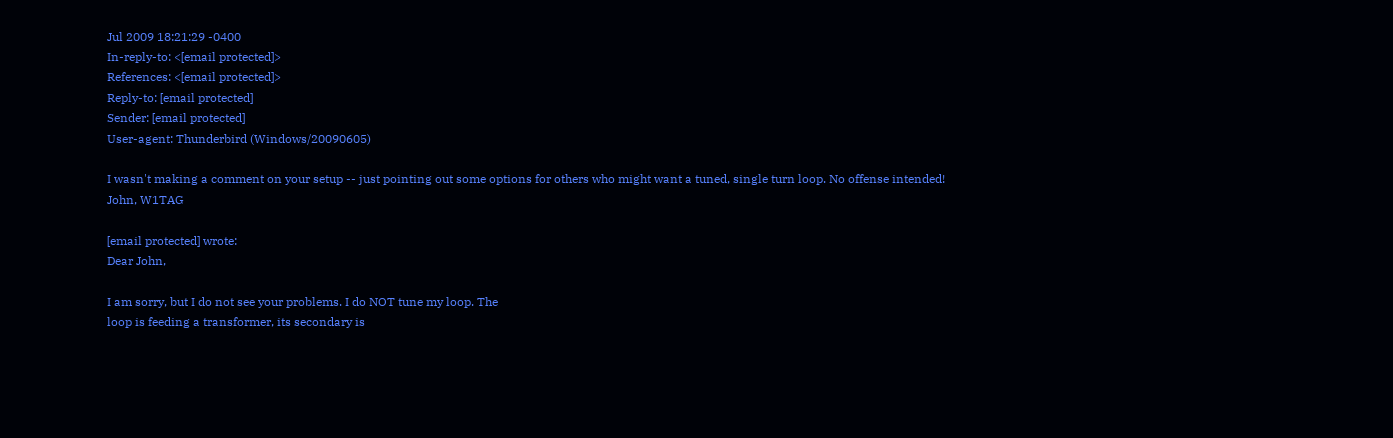Jul 2009 18:21:29 -0400
In-reply-to: <[email protected]>
References: <[email protected]>
Reply-to: [email protected]
Sender: [email protected]
User-agent: Thunderbird (Windows/20090605)

I wasn't making a comment on your setup -- just pointing out some options for others who might want a tuned, single turn loop. No offense intended!
John, W1TAG

[email protected] wrote:
Dear John,

I am sorry, but I do not see your problems. I do NOT tune my loop. The
loop is feeding a transformer, its secondary is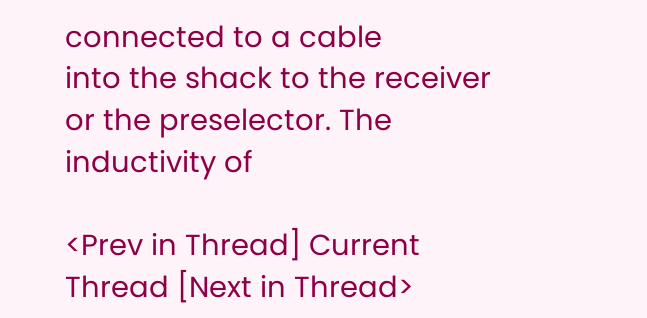connected to a cable
into the shack to the receiver or the preselector. The inductivity of

<Prev in Thread] Current Thread [Next in Thread>